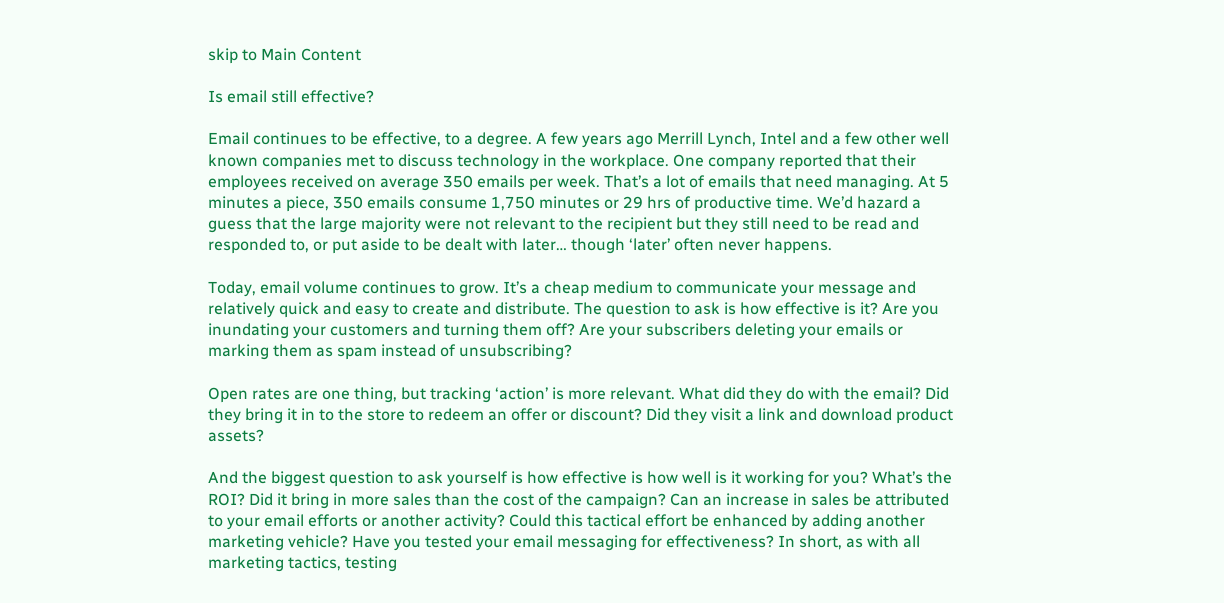skip to Main Content

Is email still effective?

Email continues to be effective, to a degree. A few years ago Merrill Lynch, Intel and a few other well known companies met to discuss technology in the workplace. One company reported that their employees received on average 350 emails per week. That’s a lot of emails that need managing. At 5 minutes a piece, 350 emails consume 1,750 minutes or 29 hrs of productive time. We’d hazard a guess that the large majority were not relevant to the recipient but they still need to be read and responded to, or put aside to be dealt with later… though ‘later’ often never happens.

Today, email volume continues to grow. It’s a cheap medium to communicate your message and relatively quick and easy to create and distribute. The question to ask is how effective is it? Are you inundating your customers and turning them off? Are your subscribers deleting your emails or marking them as spam instead of unsubscribing?

Open rates are one thing, but tracking ‘action’ is more relevant. What did they do with the email? Did they bring it in to the store to redeem an offer or discount? Did they visit a link and download product assets?

And the biggest question to ask yourself is how effective is how well is it working for you? What’s the ROI? Did it bring in more sales than the cost of the campaign? Can an increase in sales be attributed to your email efforts or another activity? Could this tactical effort be enhanced by adding another marketing vehicle? Have you tested your email messaging for effectiveness? In short, as with all marketing tactics, testing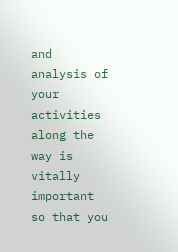and analysis of your activities along the way is vitally important so that you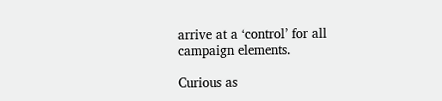arrive at a ‘control’ for all campaign elements.

Curious as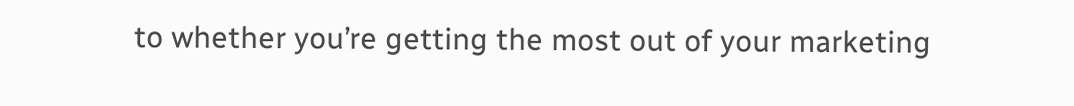to whether you’re getting the most out of your marketing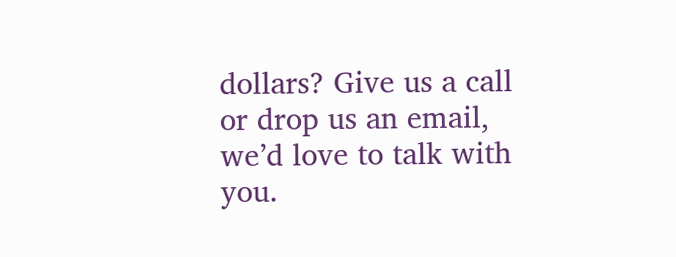dollars? Give us a call or drop us an email, we’d love to talk with you.